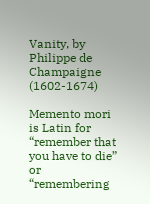Vanity, by Philippe de Champaigne (1602-1674)

Memento mori is Latin for “remember that you have to die” or “remembering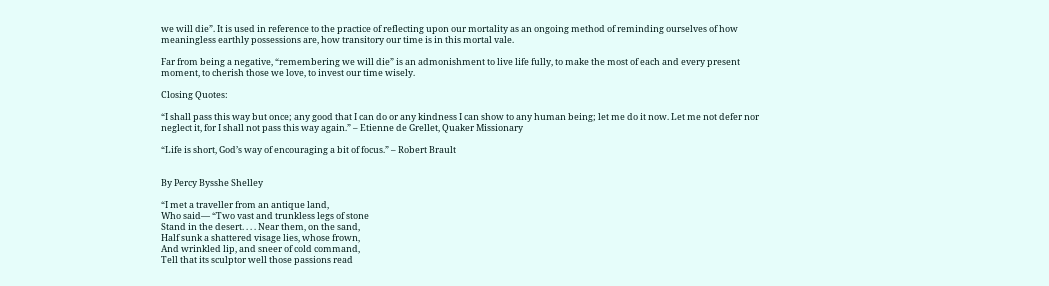we will die”. It is used in reference to the practice of reflecting upon our mortality as an ongoing method of reminding ourselves of how meaningless earthly possessions are, how transitory our time is in this mortal vale.

Far from being a negative, “remembering we will die” is an admonishment to live life fully, to make the most of each and every present moment, to cherish those we love, to invest our time wisely.

Closing Quotes:

“I shall pass this way but once; any good that I can do or any kindness I can show to any human being; let me do it now. Let me not defer nor neglect it, for I shall not pass this way again.” – Etienne de Grellet, Quaker Missionary

“Life is short, God’s way of encouraging a bit of focus.” – Robert Brault


By Percy Bysshe Shelley

“I met a traveller from an antique land,
Who said— “Two vast and trunkless legs of stone
Stand in the desert. . . . Near them, on the sand,
Half sunk a shattered visage lies, whose frown,
And wrinkled lip, and sneer of cold command,
Tell that its sculptor well those passions read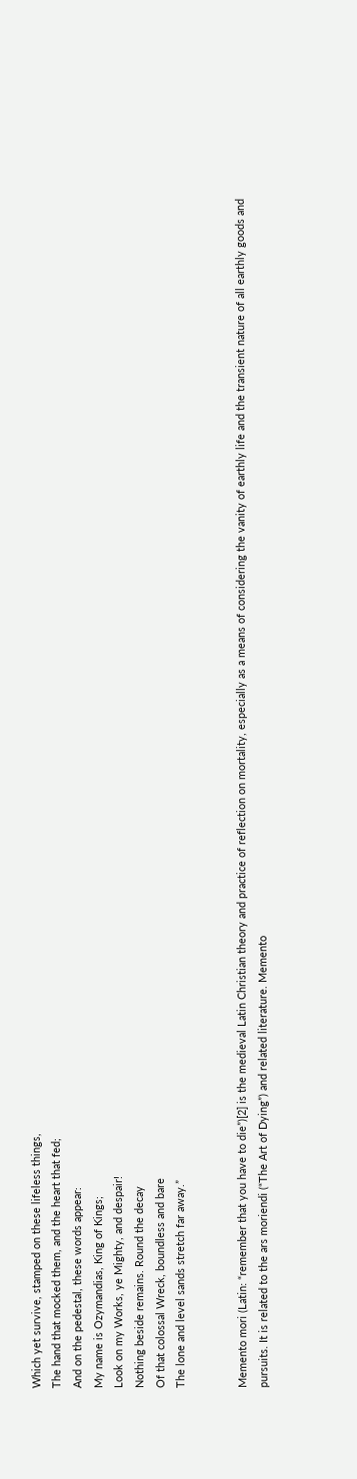Which yet survive, stamped on these lifeless things,
The hand that mocked them, and the heart that fed;
And on the pedestal, these words appear:
My name is Ozymandias, King of Kings;
Look on my Works, ye Mighty, and despair!
Nothing beside remains. Round the decay
Of that colossal Wreck, boundless and bare
The lone and level sands stretch far away.”


Memento mori (Latin: “remember that you have to die”)[2] is the medieval Latin Christian theory and practice of reflection on mortality, especially as a means of considering the vanity of earthly life and the transient nature of all earthly goods and pursuits. It is related to the ars moriendi (“The Art of Dying”) and related literature. Memento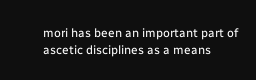mori has been an important part of ascetic disciplines as a means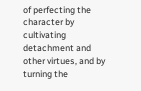of perfecting the character by cultivating detachment and other virtues, and by turning the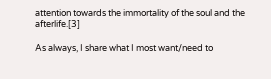attention towards the immortality of the soul and the afterlife.[3]

As always, I share what I most want/need to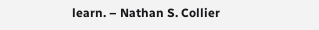learn. – Nathan S. Collier